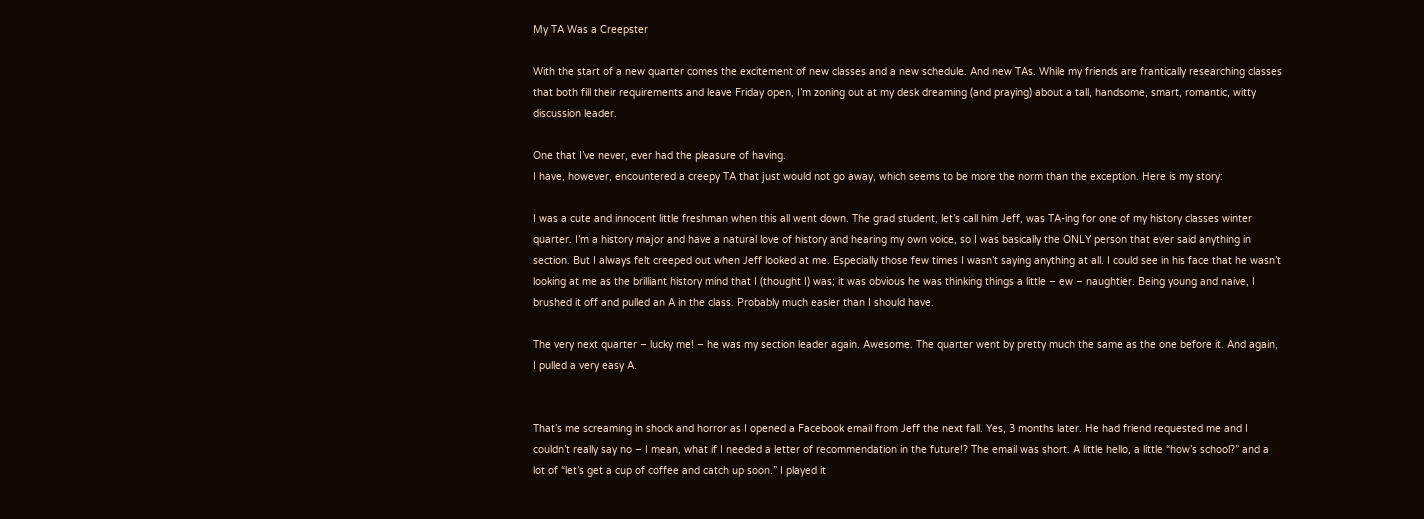My TA Was a Creepster

With the start of a new quarter comes the excitement of new classes and a new schedule. And new TAs. While my friends are frantically researching classes that both fill their requirements and leave Friday open, I’m zoning out at my desk dreaming (and praying) about a tall, handsome, smart, romantic, witty discussion leader.

One that I’ve never, ever had the pleasure of having.
I have, however, encountered a creepy TA that just would not go away, which seems to be more the norm than the exception. Here is my story:

I was a cute and innocent little freshman when this all went down. The grad student, let’s call him Jeff, was TA-ing for one of my history classes winter quarter. I’m a history major and have a natural love of history and hearing my own voice, so I was basically the ONLY person that ever said anything in section. But I always felt creeped out when Jeff looked at me. Especially those few times I wasn’t saying anything at all. I could see in his face that he wasn’t looking at me as the brilliant history mind that I (thought I) was; it was obvious he was thinking things a little – ew – naughtier. Being young and naive, I brushed it off and pulled an A in the class. Probably much easier than I should have.

The very next quarter – lucky me! – he was my section leader again. Awesome. The quarter went by pretty much the same as the one before it. And again, I pulled a very easy A.


That’s me screaming in shock and horror as I opened a Facebook email from Jeff the next fall. Yes, 3 months later. He had friend requested me and I couldn’t really say no – I mean, what if I needed a letter of recommendation in the future!? The email was short. A little hello, a little “how’s school?” and a lot of “let’s get a cup of coffee and catch up soon.” I played it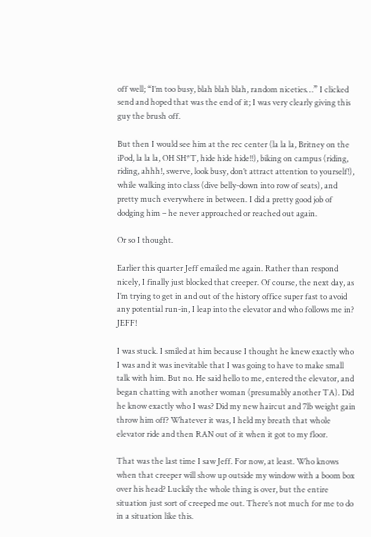off well; “I’m too busy, blah blah blah, random niceties…” I clicked send and hoped that was the end of it; I was very clearly giving this guy the brush off.

But then I would see him at the rec center (la la la, Britney on the iPod, la la la, OH SH*T, hide hide hide!!), biking on campus (riding, riding, ahhh!, swerve, look busy, don’t attract attention to yourself!), while walking into class (dive belly-down into row of seats), and pretty much everywhere in between. I did a pretty good job of dodging him – he never approached or reached out again.

Or so I thought.

Earlier this quarter Jeff emailed me again. Rather than respond nicely, I finally just blocked that creeper. Of course, the next day, as I’m trying to get in and out of the history office super fast to avoid any potential run-in, I leap into the elevator and who follows me in? JEFF!

I was stuck. I smiled at him because I thought he knew exactly who I was and it was inevitable that I was going to have to make small talk with him. But no. He said hello to me, entered the elevator, and began chatting with another woman (presumably another TA). Did he know exactly who I was? Did my new haircut and 7lb weight gain throw him off? Whatever it was, I held my breath that whole elevator ride and then RAN out of it when it got to my floor.

That was the last time I saw Jeff. For now, at least. Who knows when that creeper will show up outside my window with a boom box over his head? Luckily the whole thing is over, but the entire situation just sort of creeped me out. There’s not much for me to do in a situation like this.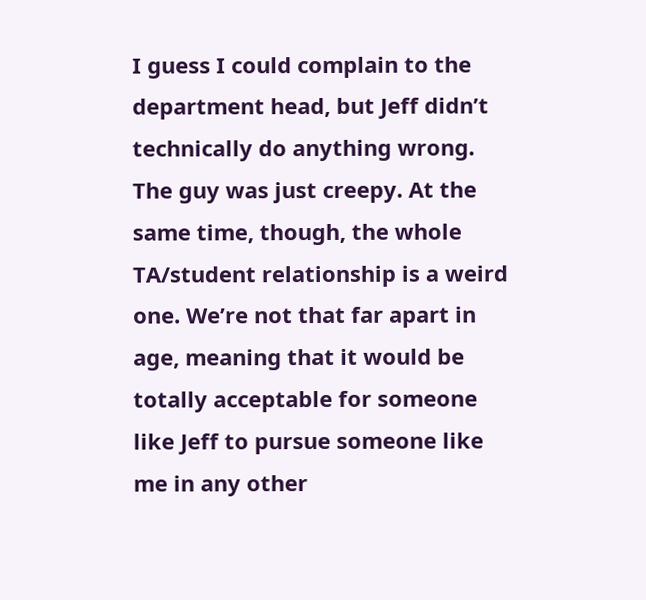I guess I could complain to the department head, but Jeff didn’t technically do anything wrong. The guy was just creepy. At the same time, though, the whole TA/student relationship is a weird one. We’re not that far apart in age, meaning that it would be totally acceptable for someone like Jeff to pursue someone like me in any other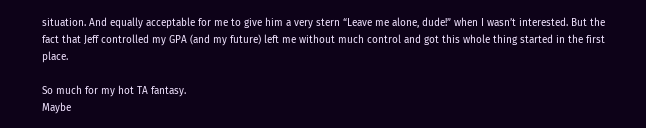situation. And equally acceptable for me to give him a very stern “Leave me alone, dude!” when I wasn’t interested. But the fact that Jeff controlled my GPA (and my future) left me without much control and got this whole thing started in the first place.

So much for my hot TA fantasy.
Maybe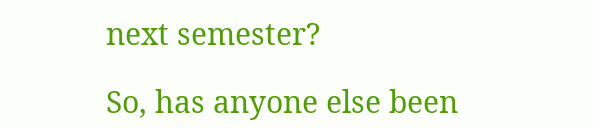next semester?

So, has anyone else been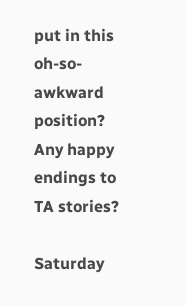put in this oh-so-awkward position?
Any happy endings to TA stories?

Saturday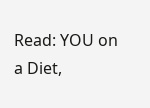Read: YOU on a Diet,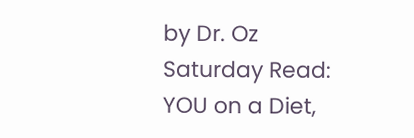by Dr. Oz
Saturday Read: YOU on a Diet,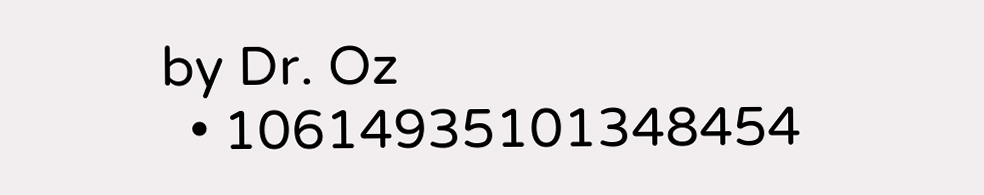by Dr. Oz
  • 10614935101348454